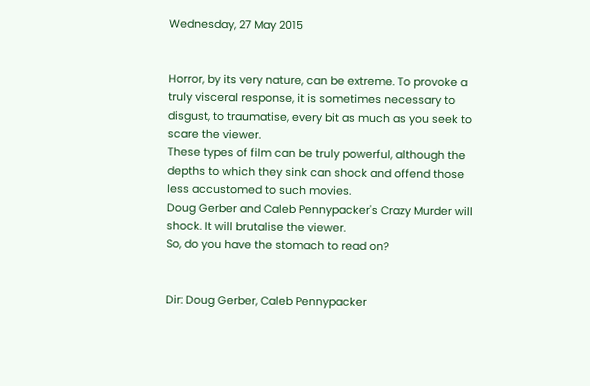Wednesday, 27 May 2015


Horror, by its very nature, can be extreme. To provoke a truly visceral response, it is sometimes necessary to disgust, to traumatise, every bit as much as you seek to scare the viewer.
These types of film can be truly powerful, although the depths to which they sink can shock and offend those less accustomed to such movies.
Doug Gerber and Caleb Pennypacker's Crazy Murder will shock. It will brutalise the viewer.
So, do you have the stomach to read on?


Dir: Doug Gerber, Caleb Pennypacker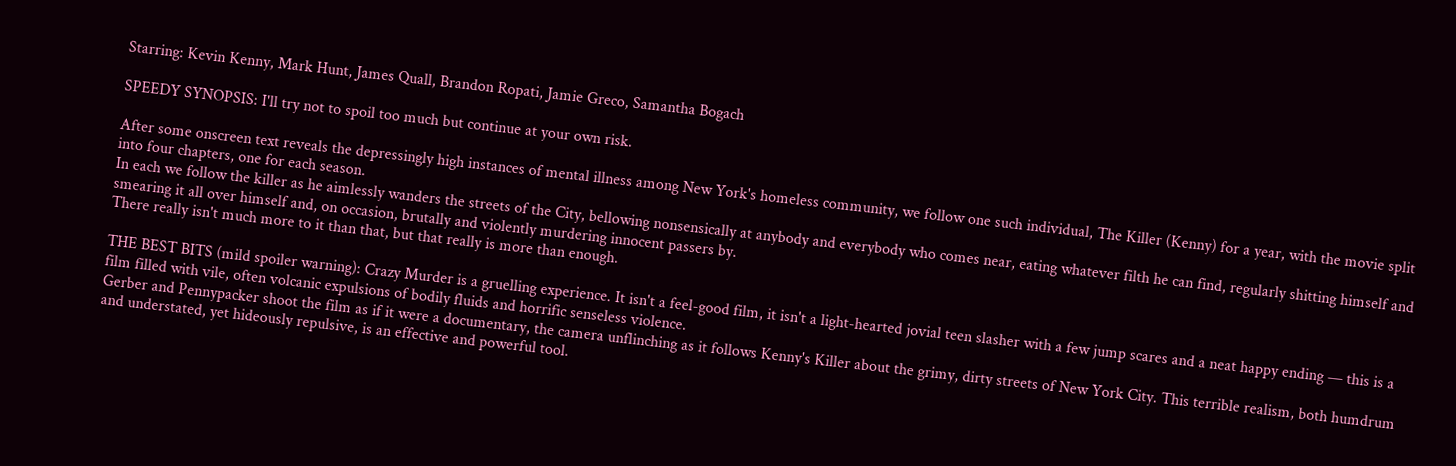Starring: Kevin Kenny, Mark Hunt, James Quall, Brandon Ropati, Jamie Greco, Samantha Bogach

SPEEDY SYNOPSIS: I'll try not to spoil too much but continue at your own risk.

After some onscreen text reveals the depressingly high instances of mental illness among New York's homeless community, we follow one such individual, The Killer (Kenny) for a year, with the movie split into four chapters, one for each season.
In each we follow the killer as he aimlessly wanders the streets of the City, bellowing nonsensically at anybody and everybody who comes near, eating whatever filth he can find, regularly shitting himself and smearing it all over himself and, on occasion, brutally and violently murdering innocent passers by.
There really isn't much more to it than that, but that really is more than enough.

THE BEST BITS (mild spoiler warning): Crazy Murder is a gruelling experience. It isn't a feel-good film, it isn't a light-hearted jovial teen slasher with a few jump scares and a neat happy ending — this is a film filled with vile, often volcanic expulsions of bodily fluids and horrific senseless violence.
Gerber and Pennypacker shoot the film as if it were a documentary, the camera unflinching as it follows Kenny's Killer about the grimy, dirty streets of New York City. This terrible realism, both humdrum and understated, yet hideously repulsive, is an effective and powerful tool.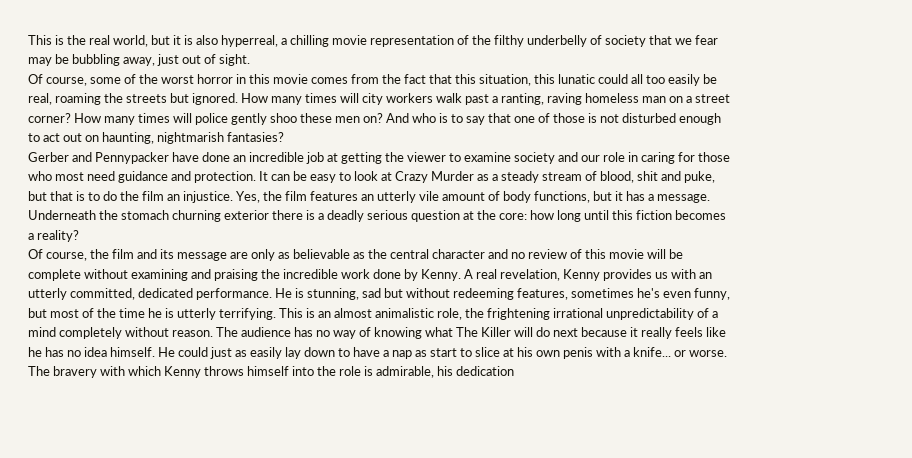This is the real world, but it is also hyperreal, a chilling movie representation of the filthy underbelly of society that we fear may be bubbling away, just out of sight.
Of course, some of the worst horror in this movie comes from the fact that this situation, this lunatic could all too easily be real, roaming the streets but ignored. How many times will city workers walk past a ranting, raving homeless man on a street corner? How many times will police gently shoo these men on? And who is to say that one of those is not disturbed enough to act out on haunting, nightmarish fantasies?
Gerber and Pennypacker have done an incredible job at getting the viewer to examine society and our role in caring for those who most need guidance and protection. It can be easy to look at Crazy Murder as a steady stream of blood, shit and puke, but that is to do the film an injustice. Yes, the film features an utterly vile amount of body functions, but it has a message. Underneath the stomach churning exterior there is a deadly serious question at the core: how long until this fiction becomes a reality?
Of course, the film and its message are only as believable as the central character and no review of this movie will be complete without examining and praising the incredible work done by Kenny. A real revelation, Kenny provides us with an utterly committed, dedicated performance. He is stunning, sad but without redeeming features, sometimes he's even funny, but most of the time he is utterly terrifying. This is an almost animalistic role, the frightening irrational unpredictability of a mind completely without reason. The audience has no way of knowing what The Killer will do next because it really feels like he has no idea himself. He could just as easily lay down to have a nap as start to slice at his own penis with a knife... or worse. The bravery with which Kenny throws himself into the role is admirable, his dedication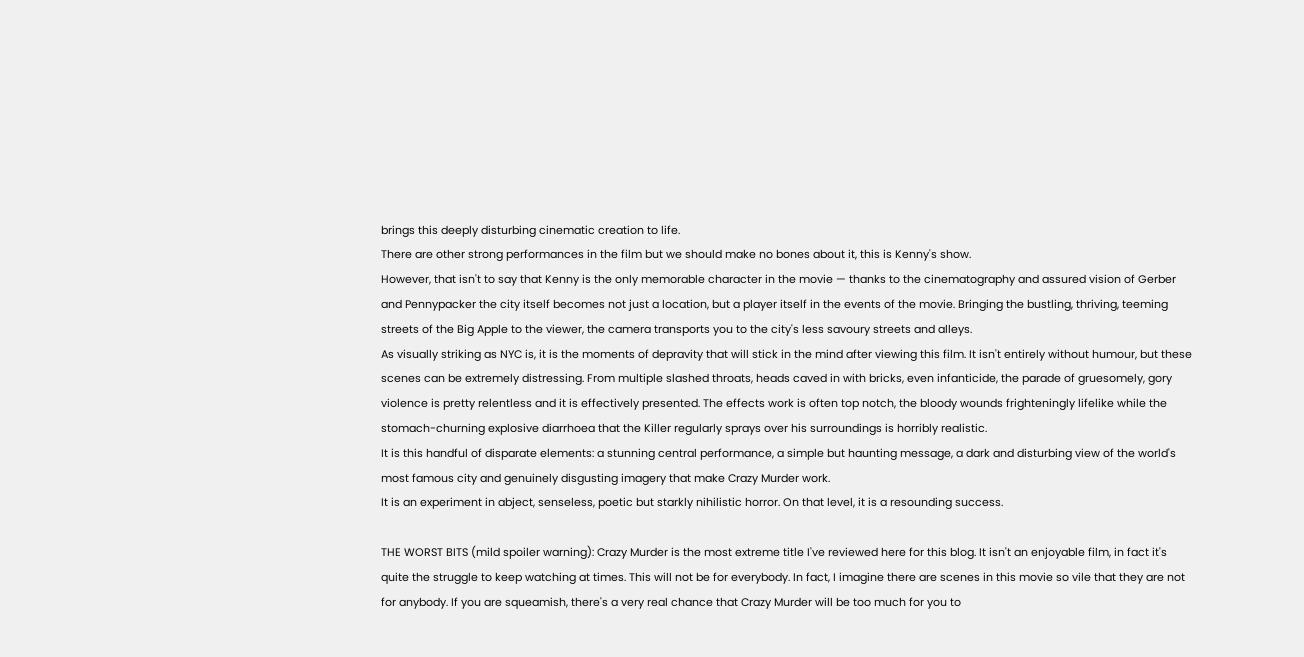brings this deeply disturbing cinematic creation to life.
There are other strong performances in the film but we should make no bones about it, this is Kenny's show.
However, that isn't to say that Kenny is the only memorable character in the movie — thanks to the cinematography and assured vision of Gerber and Pennypacker the city itself becomes not just a location, but a player itself in the events of the movie. Bringing the bustling, thriving, teeming streets of the Big Apple to the viewer, the camera transports you to the city's less savoury streets and alleys.
As visually striking as NYC is, it is the moments of depravity that will stick in the mind after viewing this film. It isn't entirely without humour, but these scenes can be extremely distressing. From multiple slashed throats, heads caved in with bricks, even infanticide, the parade of gruesomely, gory violence is pretty relentless and it is effectively presented. The effects work is often top notch, the bloody wounds frighteningly lifelike while the stomach-churning explosive diarrhoea that the Killer regularly sprays over his surroundings is horribly realistic.
It is this handful of disparate elements: a stunning central performance, a simple but haunting message, a dark and disturbing view of the world's most famous city and genuinely disgusting imagery that make Crazy Murder work.
It is an experiment in abject, senseless, poetic but starkly nihilistic horror. On that level, it is a resounding success.

THE WORST BITS (mild spoiler warning): Crazy Murder is the most extreme title I've reviewed here for this blog. It isn't an enjoyable film, in fact it's quite the struggle to keep watching at times. This will not be for everybody. In fact, I imagine there are scenes in this movie so vile that they are not for anybody. If you are squeamish, there's a very real chance that Crazy Murder will be too much for you to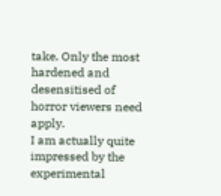take. Only the most hardened and desensitised of horror viewers need apply.
I am actually quite impressed by the experimental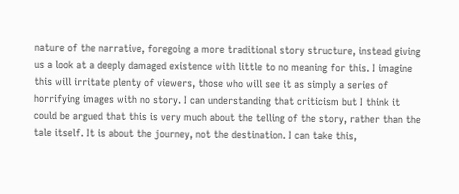nature of the narrative, foregoing a more traditional story structure, instead giving us a look at a deeply damaged existence with little to no meaning for this. I imagine this will irritate plenty of viewers, those who will see it as simply a series of horrifying images with no story. I can understanding that criticism but I think it could be argued that this is very much about the telling of the story, rather than the tale itself. It is about the journey, not the destination. I can take this,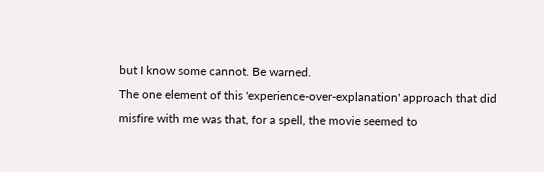but I know some cannot. Be warned.
The one element of this 'experience-over-explanation' approach that did misfire with me was that, for a spell, the movie seemed to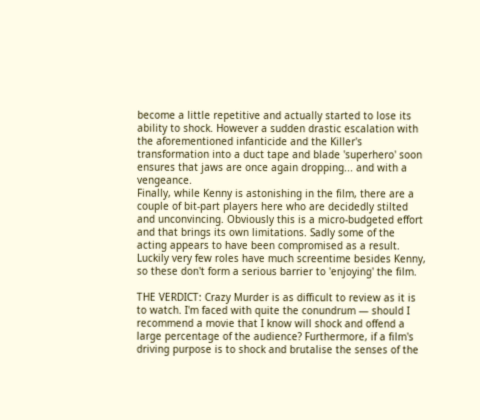become a little repetitive and actually started to lose its ability to shock. However a sudden drastic escalation with the aforementioned infanticide and the Killer's transformation into a duct tape and blade 'superhero' soon ensures that jaws are once again dropping... and with a vengeance.
Finally, while Kenny is astonishing in the film, there are a couple of bit-part players here who are decidedly stilted and unconvincing. Obviously this is a micro-budgeted effort and that brings its own limitations. Sadly some of the acting appears to have been compromised as a result. Luckily very few roles have much screentime besides Kenny, so these don't form a serious barrier to 'enjoying' the film.

THE VERDICT: Crazy Murder is as difficult to review as it is to watch. I'm faced with quite the conundrum — should I recommend a movie that I know will shock and offend a large percentage of the audience? Furthermore, if a film's driving purpose is to shock and brutalise the senses of the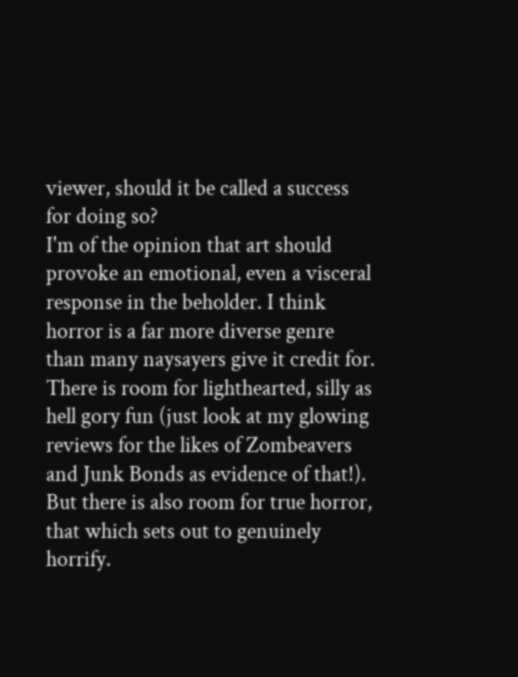viewer, should it be called a success for doing so?
I'm of the opinion that art should provoke an emotional, even a visceral response in the beholder. I think horror is a far more diverse genre than many naysayers give it credit for. There is room for lighthearted, silly as hell gory fun (just look at my glowing reviews for the likes of Zombeavers and Junk Bonds as evidence of that!). But there is also room for true horror, that which sets out to genuinely horrify.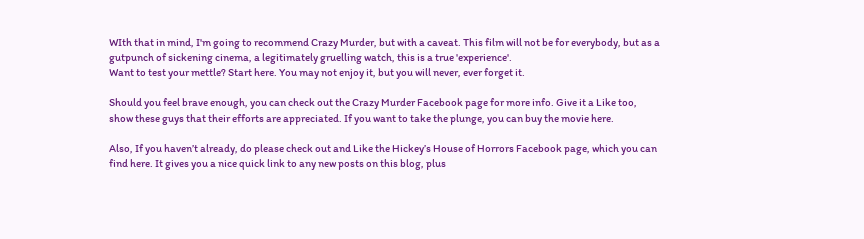WIth that in mind, I'm going to recommend Crazy Murder, but with a caveat. This film will not be for everybody, but as a gutpunch of sickening cinema, a legitimately gruelling watch, this is a true 'experience'.
Want to test your mettle? Start here. You may not enjoy it, but you will never, ever forget it.

Should you feel brave enough, you can check out the Crazy Murder Facebook page for more info. Give it a Like too, show these guys that their efforts are appreciated. If you want to take the plunge, you can buy the movie here.

Also, If you haven’t already, do please check out and Like the Hickey’s House of Horrors Facebook page, which you can find here. It gives you a nice quick link to any new posts on this blog, plus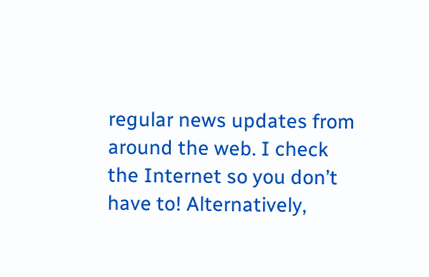regular news updates from around the web. I check the Internet so you don’t have to! Alternatively,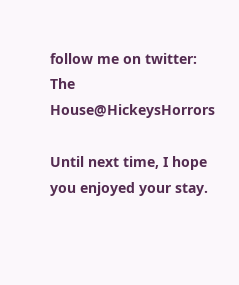follow me on twitter: The House@HickeysHorrors

Until next time, I hope you enjoyed your stay.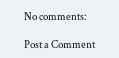No comments:

Post a Comment